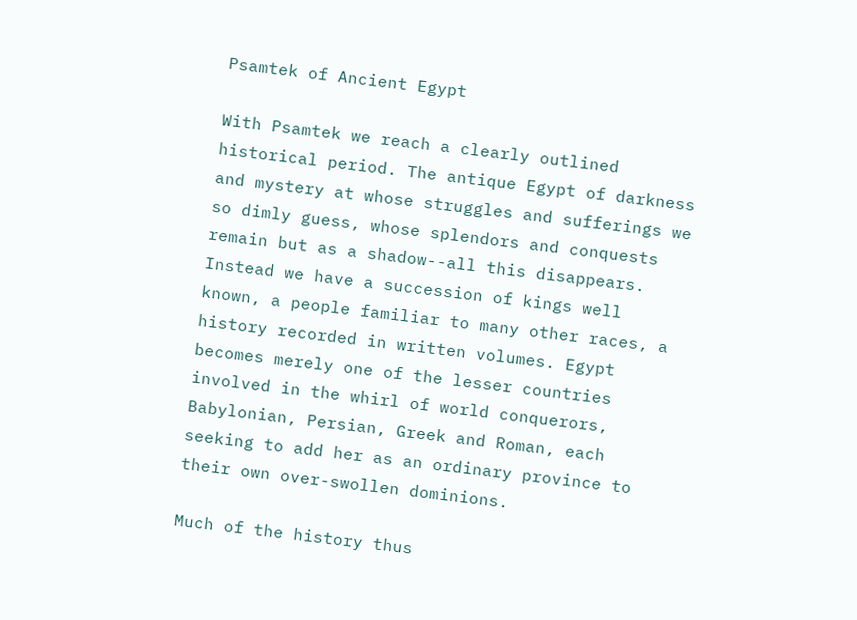Psamtek of Ancient Egypt

With Psamtek we reach a clearly outlined historical period. The antique Egypt of darkness and mystery at whose struggles and sufferings we so dimly guess, whose splendors and conquests remain but as a shadow--all this disappears. Instead we have a succession of kings well known, a people familiar to many other races, a history recorded in written volumes. Egypt becomes merely one of the lesser countries involved in the whirl of world conquerors, Babylonian, Persian, Greek and Roman, each seeking to add her as an ordinary province to their own over-swollen dominions.

Much of the history thus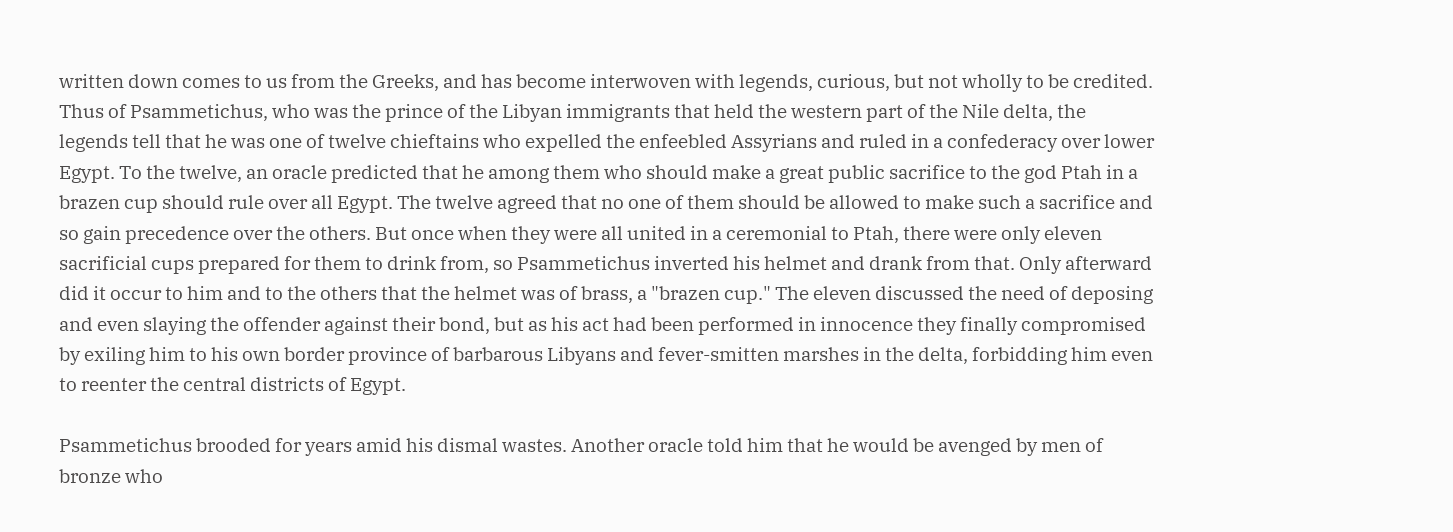written down comes to us from the Greeks, and has become interwoven with legends, curious, but not wholly to be credited. Thus of Psammetichus, who was the prince of the Libyan immigrants that held the western part of the Nile delta, the legends tell that he was one of twelve chieftains who expelled the enfeebled Assyrians and ruled in a confederacy over lower Egypt. To the twelve, an oracle predicted that he among them who should make a great public sacrifice to the god Ptah in a brazen cup should rule over all Egypt. The twelve agreed that no one of them should be allowed to make such a sacrifice and so gain precedence over the others. But once when they were all united in a ceremonial to Ptah, there were only eleven sacrificial cups prepared for them to drink from, so Psammetichus inverted his helmet and drank from that. Only afterward did it occur to him and to the others that the helmet was of brass, a "brazen cup." The eleven discussed the need of deposing and even slaying the offender against their bond, but as his act had been performed in innocence they finally compromised by exiling him to his own border province of barbarous Libyans and fever-smitten marshes in the delta, forbidding him even to reenter the central districts of Egypt.

Psammetichus brooded for years amid his dismal wastes. Another oracle told him that he would be avenged by men of bronze who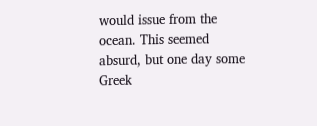would issue from the ocean. This seemed absurd, but one day some Greek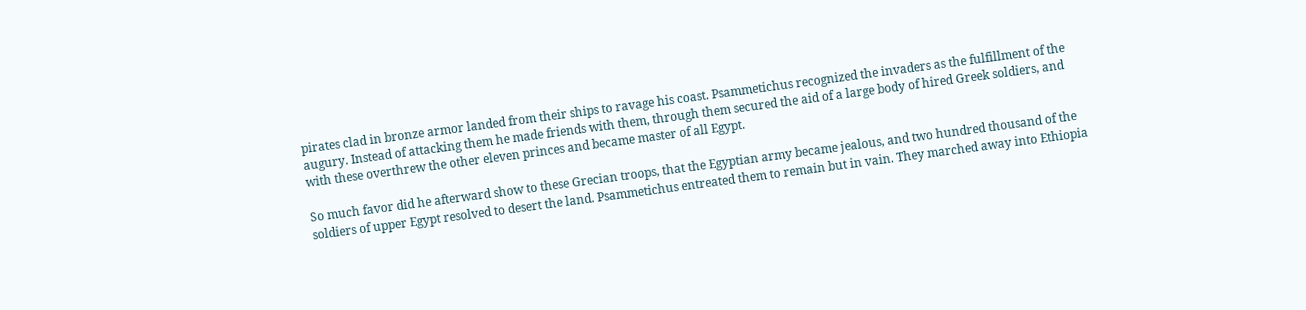pirates clad in bronze armor landed from their ships to ravage his coast. Psammetichus recognized the invaders as the fulfillment of the augury. Instead of attacking them he made friends with them, through them secured the aid of a large body of hired Greek soldiers, and with these overthrew the other eleven princes and became master of all Egypt.

So much favor did he afterward show to these Grecian troops, that the Egyptian army became jealous, and two hundred thousand of the soldiers of upper Egypt resolved to desert the land. Psammetichus entreated them to remain but in vain. They marched away into Ethiopia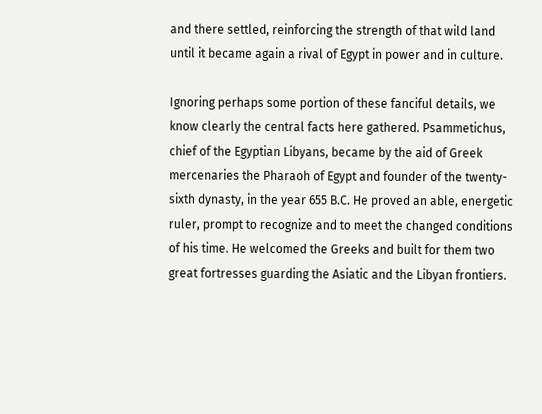and there settled, reinforcing the strength of that wild land until it became again a rival of Egypt in power and in culture.

Ignoring perhaps some portion of these fanciful details, we know clearly the central facts here gathered. Psammetichus, chief of the Egyptian Libyans, became by the aid of Greek mercenaries the Pharaoh of Egypt and founder of the twenty-sixth dynasty, in the year 655 B.C. He proved an able, energetic ruler, prompt to recognize and to meet the changed conditions of his time. He welcomed the Greeks and built for them two great fortresses guarding the Asiatic and the Libyan frontiers.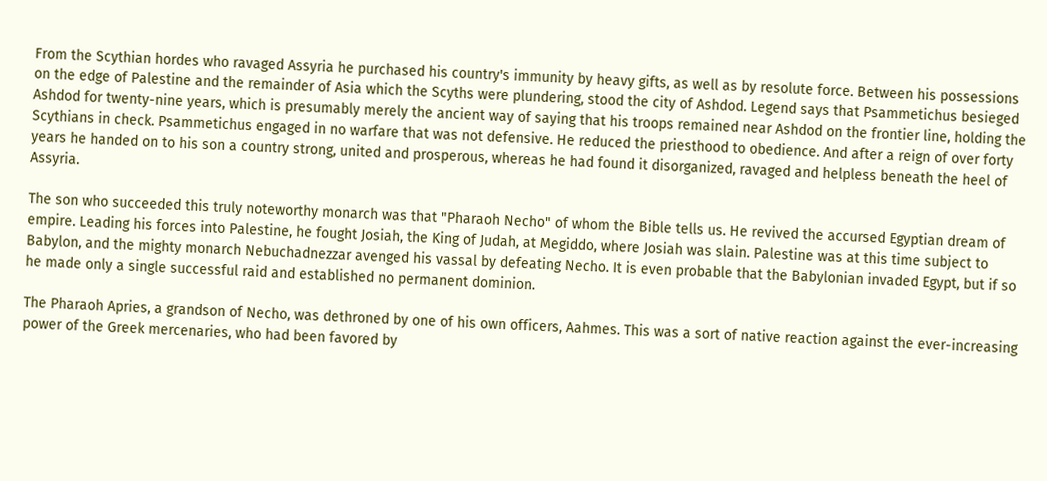From the Scythian hordes who ravaged Assyria he purchased his country's immunity by heavy gifts, as well as by resolute force. Between his possessions on the edge of Palestine and the remainder of Asia which the Scyths were plundering, stood the city of Ashdod. Legend says that Psammetichus besieged Ashdod for twenty-nine years, which is presumably merely the ancient way of saying that his troops remained near Ashdod on the frontier line, holding the Scythians in check. Psammetichus engaged in no warfare that was not defensive. He reduced the priesthood to obedience. And after a reign of over forty years he handed on to his son a country strong, united and prosperous, whereas he had found it disorganized, ravaged and helpless beneath the heel of Assyria.

The son who succeeded this truly noteworthy monarch was that "Pharaoh Necho" of whom the Bible tells us. He revived the accursed Egyptian dream of empire. Leading his forces into Palestine, he fought Josiah, the King of Judah, at Megiddo, where Josiah was slain. Palestine was at this time subject to Babylon, and the mighty monarch Nebuchadnezzar avenged his vassal by defeating Necho. It is even probable that the Babylonian invaded Egypt, but if so he made only a single successful raid and established no permanent dominion.

The Pharaoh Apries, a grandson of Necho, was dethroned by one of his own officers, Aahmes. This was a sort of native reaction against the ever-increasing power of the Greek mercenaries, who had been favored by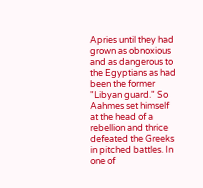Apries until they had grown as obnoxious and as dangerous to the Egyptians as had been the former "Libyan guard." So Aahmes set himself at the head of a rebellion and thrice defeated the Greeks in pitched battles. In one of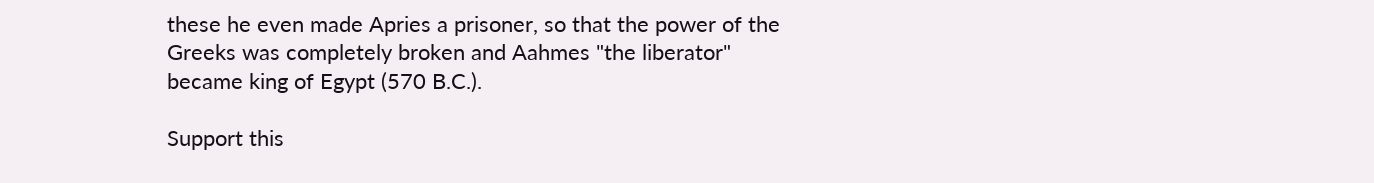these he even made Apries a prisoner, so that the power of the Greeks was completely broken and Aahmes "the liberator" became king of Egypt (570 B.C.).

Support this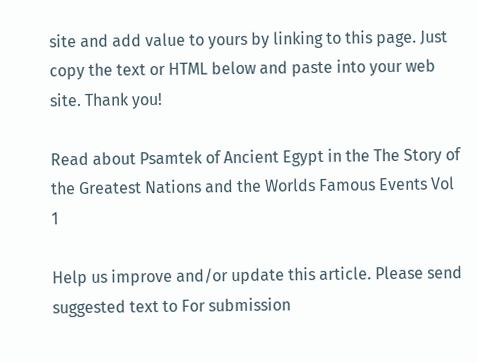site and add value to yours by linking to this page. Just copy the text or HTML below and paste into your web site. Thank you!

Read about Psamtek of Ancient Egypt in the The Story of the Greatest Nations and the Worlds Famous Events Vol 1

Help us improve and/or update this article. Please send suggested text to For submission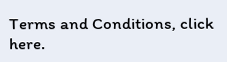Terms and Conditions, click here.